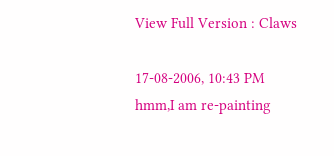View Full Version : Claws

17-08-2006, 10:43 PM
hmm,I am re-painting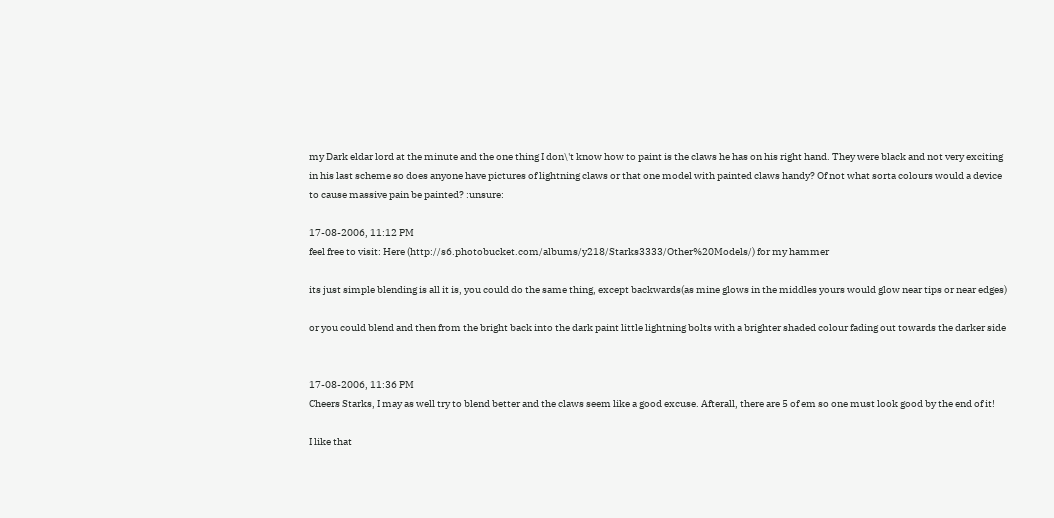my Dark eldar lord at the minute and the one thing I don\'t know how to paint is the claws he has on his right hand. They were black and not very exciting in his last scheme so does anyone have pictures of lightning claws or that one model with painted claws handy? Of not what sorta colours would a device to cause massive pain be painted? :unsure:

17-08-2006, 11:12 PM
feel free to visit: Here (http://s6.photobucket.com/albums/y218/Starks3333/Other%20Models/) for my hammer

its just simple blending is all it is, you could do the same thing, except backwards(as mine glows in the middles yours would glow near tips or near edges)

or you could blend and then from the bright back into the dark paint little lightning bolts with a brighter shaded colour fading out towards the darker side


17-08-2006, 11:36 PM
Cheers Starks, I may as well try to blend better and the claws seem like a good excuse. Afterall, there are 5 of em so one must look good by the end of it!

I like that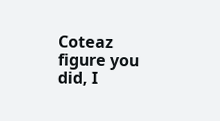Coteaz figure you did, I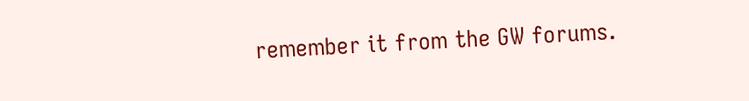remember it from the GW forums.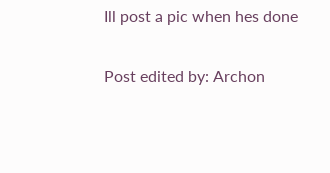Ill post a pic when hes done

Post edited by: Archon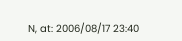N, at: 2006/08/17 23:40